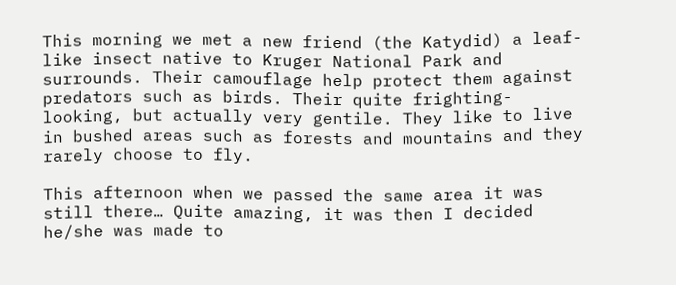This morning we met a new friend (the Katydid) a leaf-like insect native to Kruger National Park and surrounds. Their camouflage help protect them against predators such as birds. Their quite frighting-looking, but actually very gentile. They like to live in bushed areas such as forests and mountains and they rarely choose to fly.

This afternoon when we passed the same area it was still there… Quite amazing, it was then I decided he/she was made to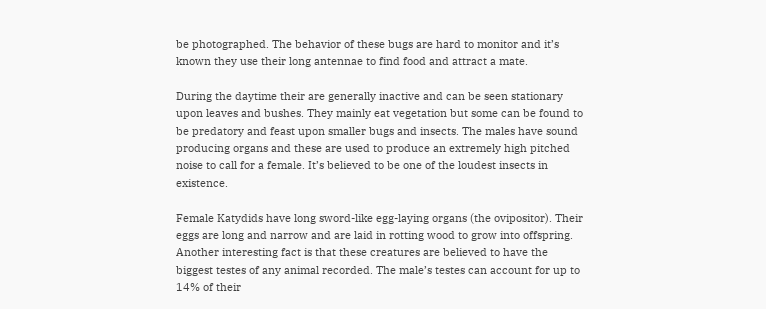be photographed. The behavior of these bugs are hard to monitor and it’s known they use their long antennae to find food and attract a mate.

During the daytime their are generally inactive and can be seen stationary upon leaves and bushes. They mainly eat vegetation but some can be found to be predatory and feast upon smaller bugs and insects. The males have sound producing organs and these are used to produce an extremely high pitched noise to call for a female. It’s believed to be one of the loudest insects in existence.

Female Katydids have long sword-like egg-laying organs (the ovipositor). Their eggs are long and narrow and are laid in rotting wood to grow into offspring. Another interesting fact is that these creatures are believed to have the biggest testes of any animal recorded. The male’s testes can account for up to 14% of their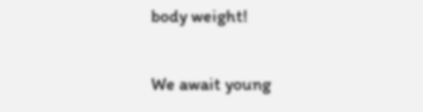body weight!

We await young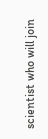scientist who will join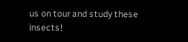us on tour and study these insects!